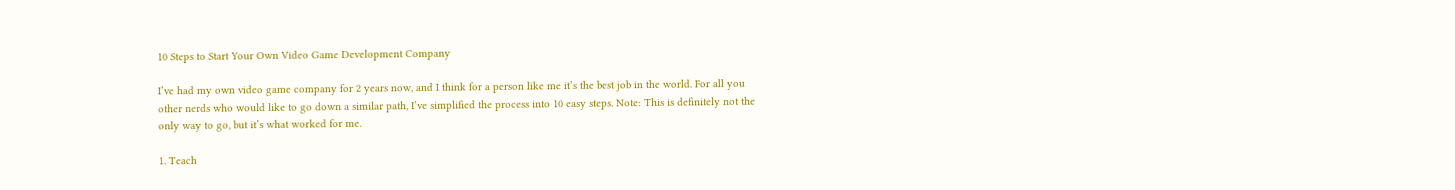10 Steps to Start Your Own Video Game Development Company

I’ve had my own video game company for 2 years now, and I think for a person like me it’s the best job in the world. For all you other nerds who would like to go down a similar path, I’ve simplified the process into 10 easy steps. Note: This is definitely not the only way to go, but it’s what worked for me.

1. Teach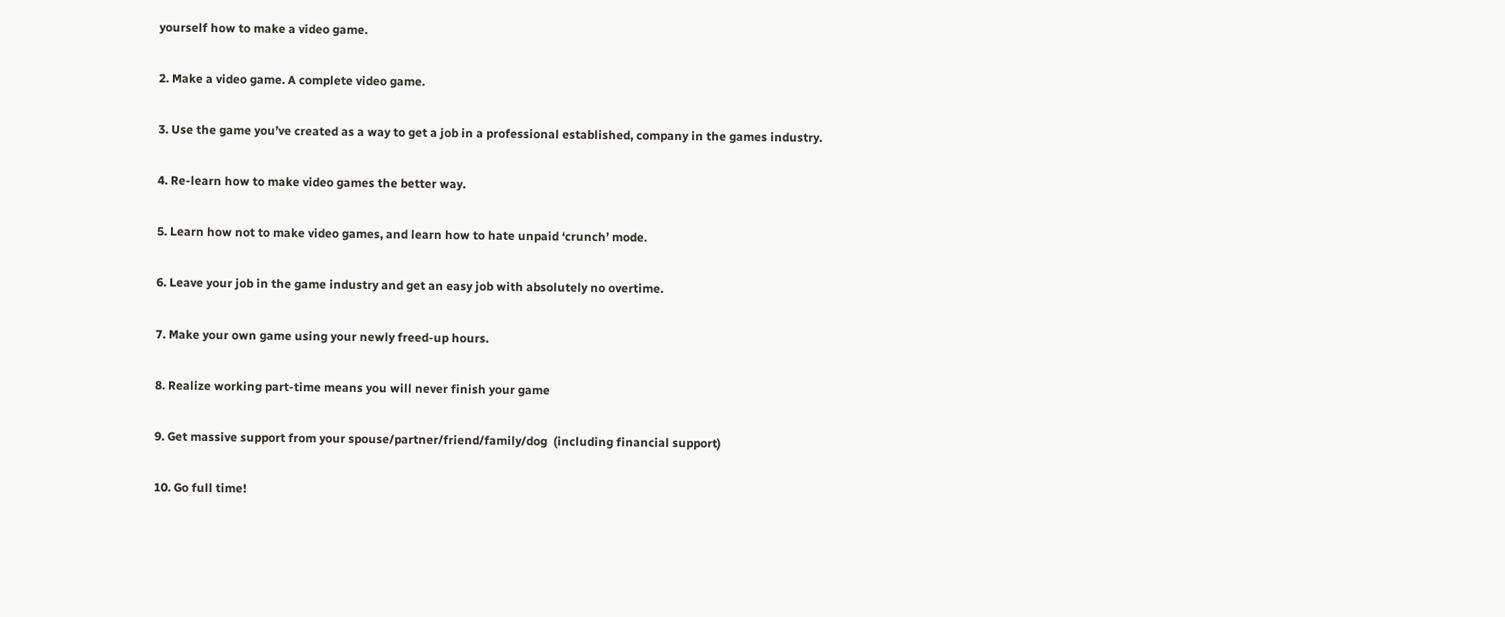yourself how to make a video game.

2. Make a video game. A complete video game.

3. Use the game you’ve created as a way to get a job in a professional established, company in the games industry.

4. Re-learn how to make video games the better way.

5. Learn how not to make video games, and learn how to hate unpaid ‘crunch’ mode.

6. Leave your job in the game industry and get an easy job with absolutely no overtime.

7. Make your own game using your newly freed-up hours.

8. Realize working part-time means you will never finish your game

9. Get massive support from your spouse/partner/friend/family/dog  (including financial support)

10. Go full time!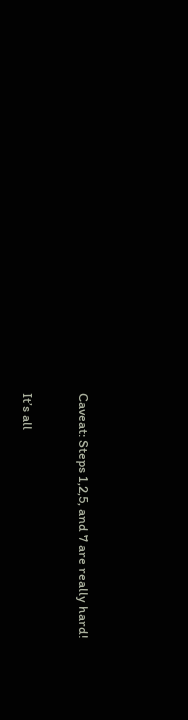Caveat: Steps 1,2,5, and 7 are really hard!

It’s all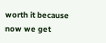worth it because now we get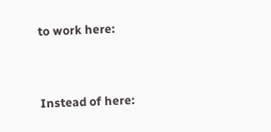to work here:


Instead of here: